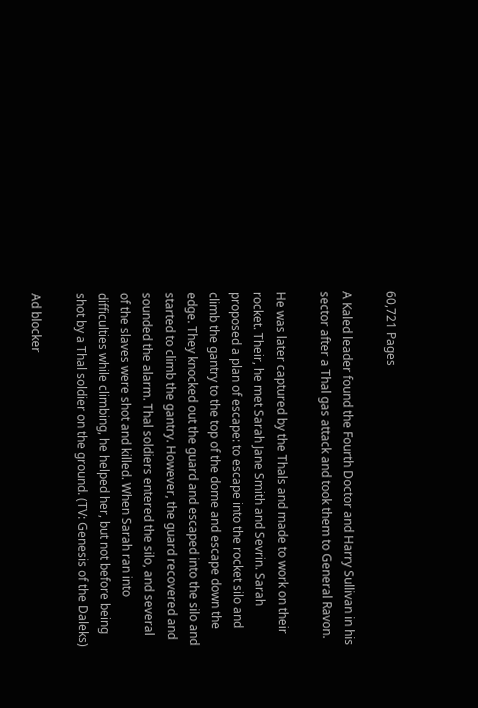60,721 Pages

A Kaled leader found the Fourth Doctor and Harry Sullivan in his sector after a Thal gas attack and took them to General Ravon.

He was later captured by the Thals and made to work on their rocket. Their, he met Sarah Jane Smith and Sevrin. Sarah proposed a plan of escape: to escape into the rocket silo and climb the gantry to the top of the dome and escape down the edge. They knocked out the guard and escaped into the silo and started to climb the gantry. However, the guard recovered and sounded the alarm. Thal soldiers entered the silo, and several of the slaves were shot and killed. When Sarah ran into difficulties while climbing, he helped her, but not before being shot by a Thal soldier on the ground. (TV: Genesis of the Daleks)

Ad blocker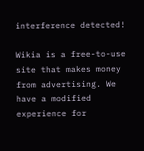interference detected!

Wikia is a free-to-use site that makes money from advertising. We have a modified experience for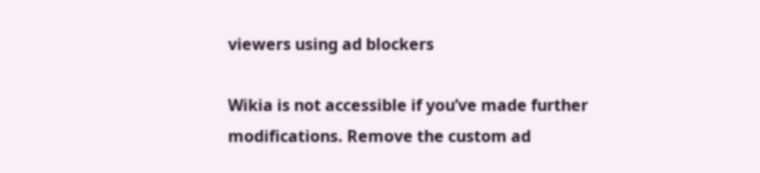viewers using ad blockers

Wikia is not accessible if you’ve made further modifications. Remove the custom ad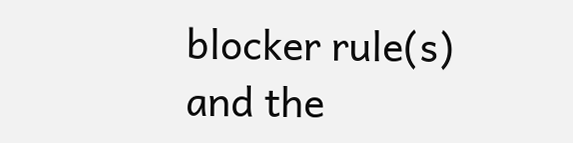blocker rule(s) and the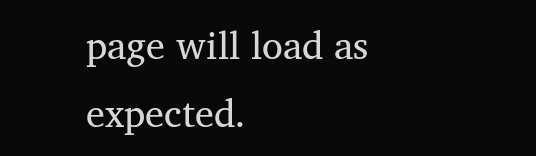page will load as expected.